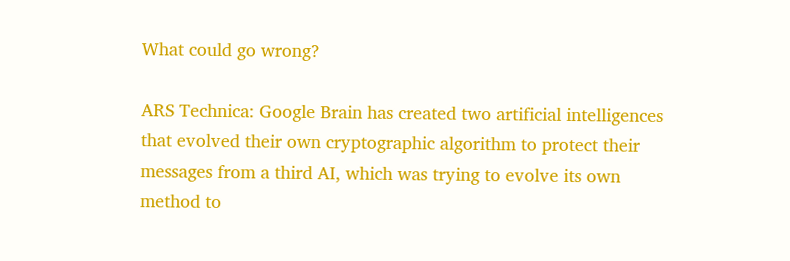What could go wrong?

ARS Technica: Google Brain has created two artificial intelligences that evolved their own cryptographic algorithm to protect their messages from a third AI, which was trying to evolve its own method to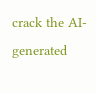crack the AI-generated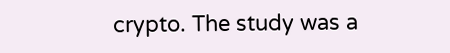crypto. The study was a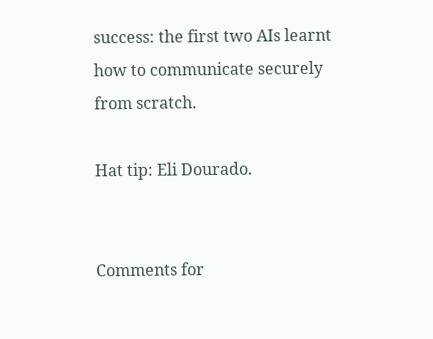success: the first two AIs learnt how to communicate securely from scratch.

Hat tip: Eli Dourado.


Comments for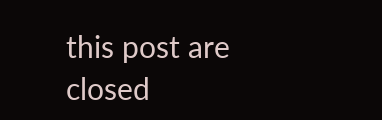this post are closed